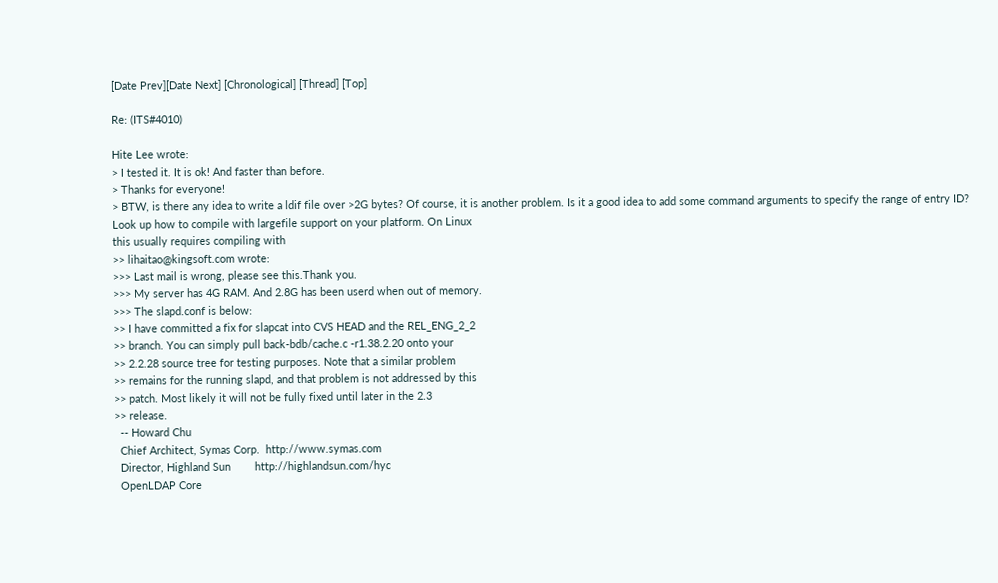[Date Prev][Date Next] [Chronological] [Thread] [Top]

Re: (ITS#4010)

Hite Lee wrote:
> I tested it. It is ok! And faster than before.
> Thanks for everyone!
> BTW, is there any idea to write a ldif file over >2G bytes? Of course, it is another problem. Is it a good idea to add some command arguments to specify the range of entry ID?
Look up how to compile with largefile support on your platform. On Linux
this usually requires compiling with
>> lihaitao@kingsoft.com wrote:
>>> Last mail is wrong, please see this.Thank you.
>>> My server has 4G RAM. And 2.8G has been userd when out of memory.
>>> The slapd.conf is below:
>> I have committed a fix for slapcat into CVS HEAD and the REL_ENG_2_2
>> branch. You can simply pull back-bdb/cache.c -r1.38.2.20 onto your
>> 2.2.28 source tree for testing purposes. Note that a similar problem
>> remains for the running slapd, and that problem is not addressed by this
>> patch. Most likely it will not be fully fixed until later in the 2.3
>> release.
  -- Howard Chu
  Chief Architect, Symas Corp.  http://www.symas.com
  Director, Highland Sun        http://highlandsun.com/hyc
  OpenLDAP Core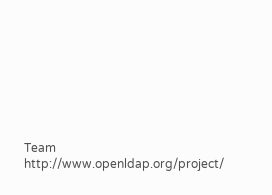Team            http://www.openldap.org/project/